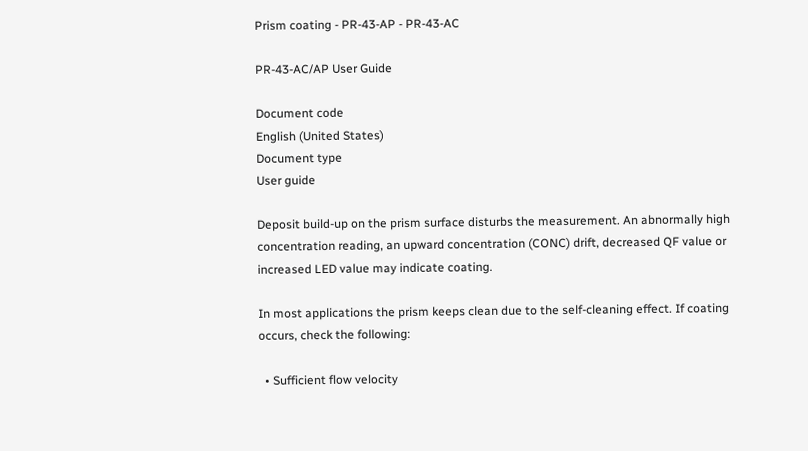Prism coating - PR-43-AP - PR-43-AC

PR-43-AC/AP User Guide

Document code
English (United States)
Document type
User guide

Deposit build-up on the prism surface disturbs the measurement. An abnormally high concentration reading, an upward concentration (CONC) drift, decreased QF value or increased LED value may indicate coating.

In most applications the prism keeps clean due to the self-cleaning effect. If coating occurs, check the following:

  • Sufficient flow velocity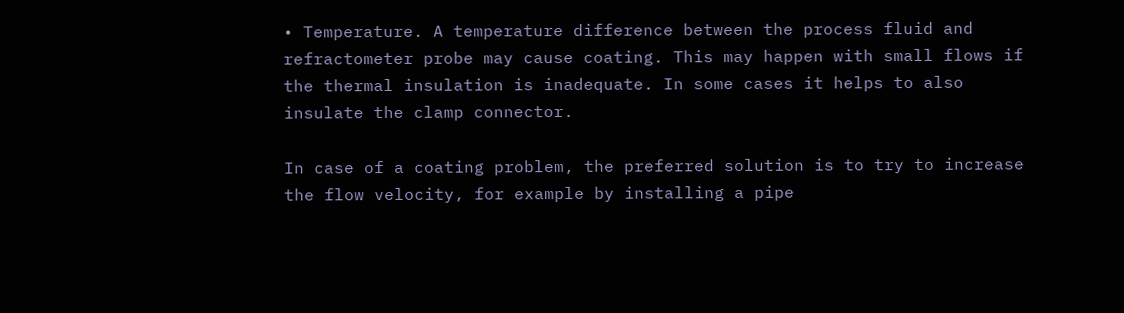• Temperature. A temperature difference between the process fluid and refractometer probe may cause coating. This may happen with small flows if the thermal insulation is inadequate. In some cases it helps to also insulate the clamp connector.

In case of a coating problem, the preferred solution is to try to increase the flow velocity, for example by installing a pipe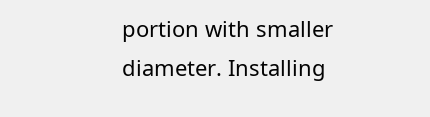portion with smaller diameter. Installing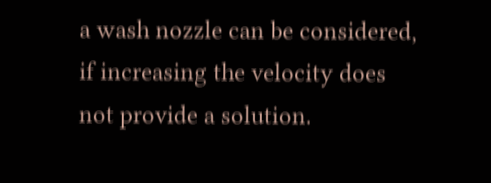a wash nozzle can be considered, if increasing the velocity does not provide a solution.